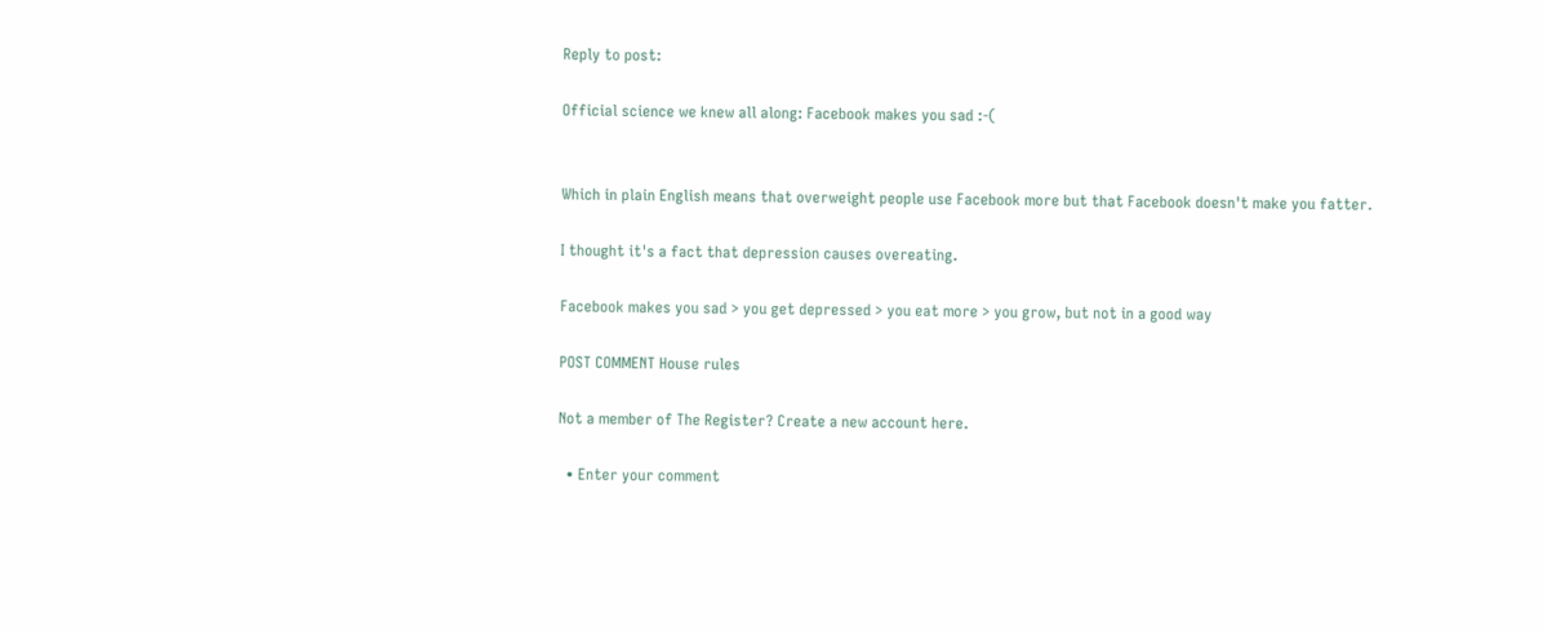Reply to post:

Official science we knew all along: Facebook makes you sad :-(


Which in plain English means that overweight people use Facebook more but that Facebook doesn't make you fatter.

I thought it's a fact that depression causes overeating.

Facebook makes you sad > you get depressed > you eat more > you grow, but not in a good way

POST COMMENT House rules

Not a member of The Register? Create a new account here.

  • Enter your comment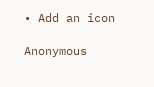• Add an icon

Anonymous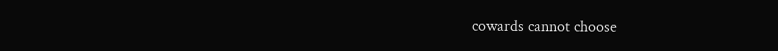cowards cannot choose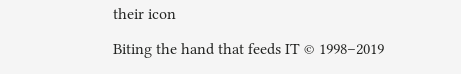their icon

Biting the hand that feeds IT © 1998–2019